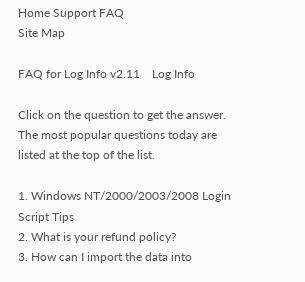Home Support FAQ
Site Map

FAQ for Log Info v2.11    Log Info

Click on the question to get the answer. The most popular questions today are listed at the top of the list.

1. Windows NT/2000/2003/2008 Login Script Tips
2. What is your refund policy?
3. How can I import the data into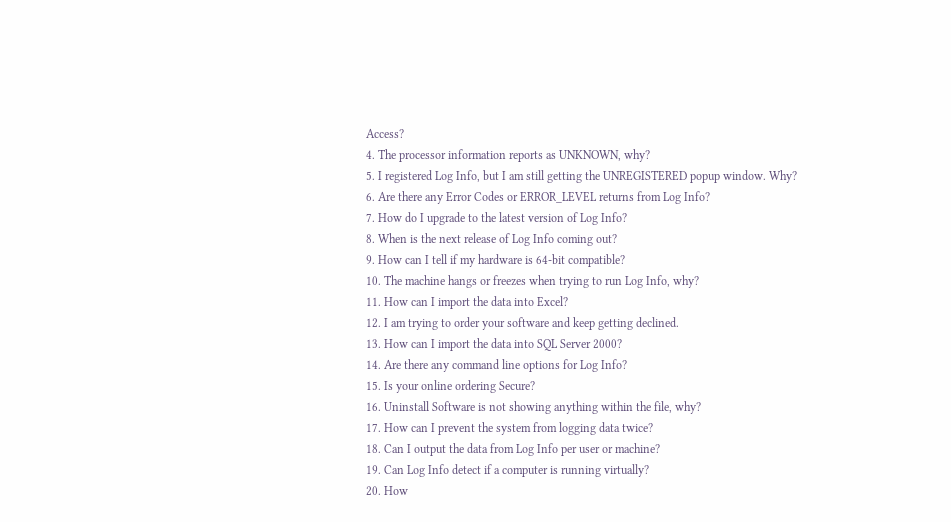Access?
4. The processor information reports as UNKNOWN, why?
5. I registered Log Info, but I am still getting the UNREGISTERED popup window. Why?
6. Are there any Error Codes or ERROR_LEVEL returns from Log Info?
7. How do I upgrade to the latest version of Log Info?
8. When is the next release of Log Info coming out?
9. How can I tell if my hardware is 64-bit compatible?
10. The machine hangs or freezes when trying to run Log Info, why?
11. How can I import the data into Excel?
12. I am trying to order your software and keep getting declined.
13. How can I import the data into SQL Server 2000?
14. Are there any command line options for Log Info?
15. Is your online ordering Secure?
16. Uninstall Software is not showing anything within the file, why?
17. How can I prevent the system from logging data twice?
18. Can I output the data from Log Info per user or machine?
19. Can Log Info detect if a computer is running virtually?
20. How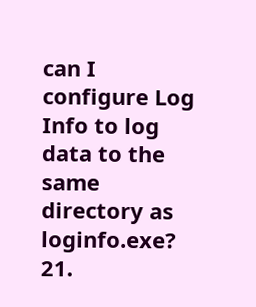can I configure Log Info to log data to the same directory as loginfo.exe?
21.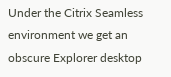Under the Citrix Seamless environment we get an obscure Explorer desktop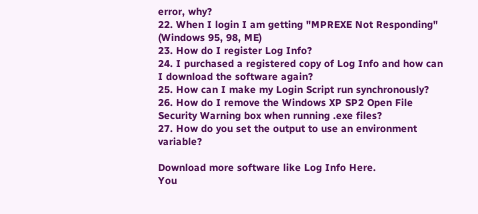error, why?
22. When I login I am getting "MPREXE Not Responding" (Windows 95, 98, ME)
23. How do I register Log Info?
24. I purchased a registered copy of Log Info and how can I download the software again?
25. How can I make my Login Script run synchronously?
26. How do I remove the Windows XP SP2 Open File Security Warning box when running .exe files?
27. How do you set the output to use an environment variable?

Download more software like Log Info Here.
You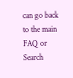can go back to the main FAQ or Search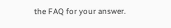the FAQ for your answer.